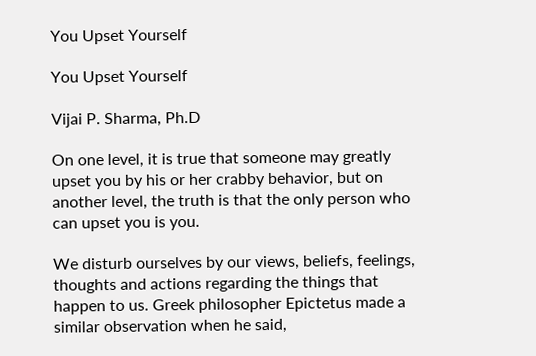You Upset Yourself

You Upset Yourself

Vijai P. Sharma, Ph.D

On one level, it is true that someone may greatly upset you by his or her crabby behavior, but on another level, the truth is that the only person who can upset you is you.

We disturb ourselves by our views, beliefs, feelings, thoughts and actions regarding the things that happen to us. Greek philosopher Epictetus made a similar observation when he said,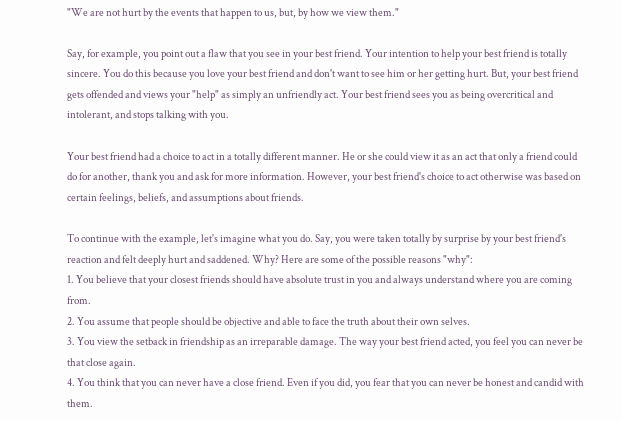"We are not hurt by the events that happen to us, but, by how we view them."

Say, for example, you point out a flaw that you see in your best friend. Your intention to help your best friend is totally sincere. You do this because you love your best friend and don't want to see him or her getting hurt. But, your best friend gets offended and views your "help" as simply an unfriendly act. Your best friend sees you as being overcritical and intolerant, and stops talking with you.

Your best friend had a choice to act in a totally different manner. He or she could view it as an act that only a friend could do for another, thank you and ask for more information. However, your best friend's choice to act otherwise was based on certain feelings, beliefs, and assumptions about friends.

To continue with the example, let's imagine what you do. Say, you were taken totally by surprise by your best friend's reaction and felt deeply hurt and saddened. Why? Here are some of the possible reasons "why":
1. You believe that your closest friends should have absolute trust in you and always understand where you are coming from.
2. You assume that people should be objective and able to face the truth about their own selves.
3. You view the setback in friendship as an irreparable damage. The way your best friend acted, you feel you can never be that close again.
4. You think that you can never have a close friend. Even if you did, you fear that you can never be honest and candid with them.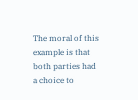The moral of this example is that both parties had a choice to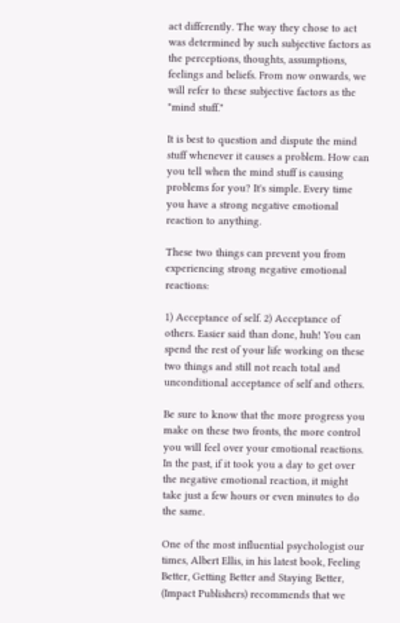act differently. The way they chose to act was determined by such subjective factors as the perceptions, thoughts, assumptions, feelings and beliefs. From now onwards, we will refer to these subjective factors as the "mind stuff."

It is best to question and dispute the mind stuff whenever it causes a problem. How can you tell when the mind stuff is causing problems for you? It's simple. Every time you have a strong negative emotional reaction to anything.

These two things can prevent you from experiencing strong negative emotional reactions:

1) Acceptance of self. 2) Acceptance of others. Easier said than done, huh! You can spend the rest of your life working on these two things and still not reach total and unconditional acceptance of self and others.

Be sure to know that the more progress you make on these two fronts, the more control you will feel over your emotional reactions. In the past, if it took you a day to get over the negative emotional reaction, it might take just a few hours or even minutes to do the same.

One of the most influential psychologist our times, Albert Ellis, in his latest book, Feeling Better, Getting Better and Staying Better, (Impact Publishers) recommends that we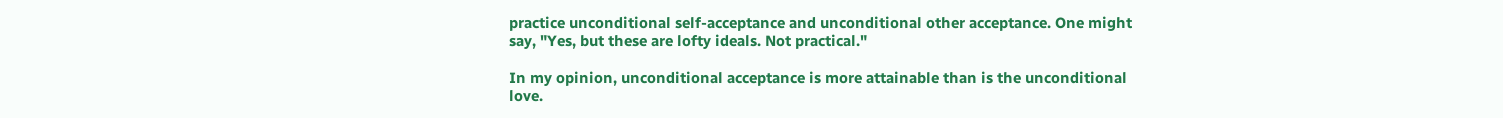practice unconditional self-acceptance and unconditional other acceptance. One might say, "Yes, but these are lofty ideals. Not practical."

In my opinion, unconditional acceptance is more attainable than is the unconditional love.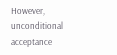However, unconditional acceptance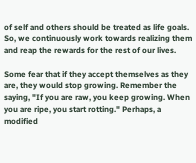of self and others should be treated as life goals. So, we continuously work towards realizing them and reap the rewards for the rest of our lives.

Some fear that if they accept themselves as they are, they would stop growing. Remember the saying, "If you are raw, you keep growing. When you are ripe, you start rotting." Perhaps, a modified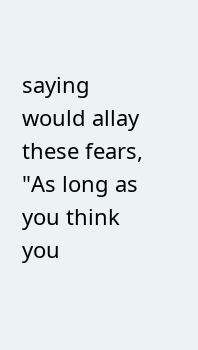saying would allay these fears, "As long as you think you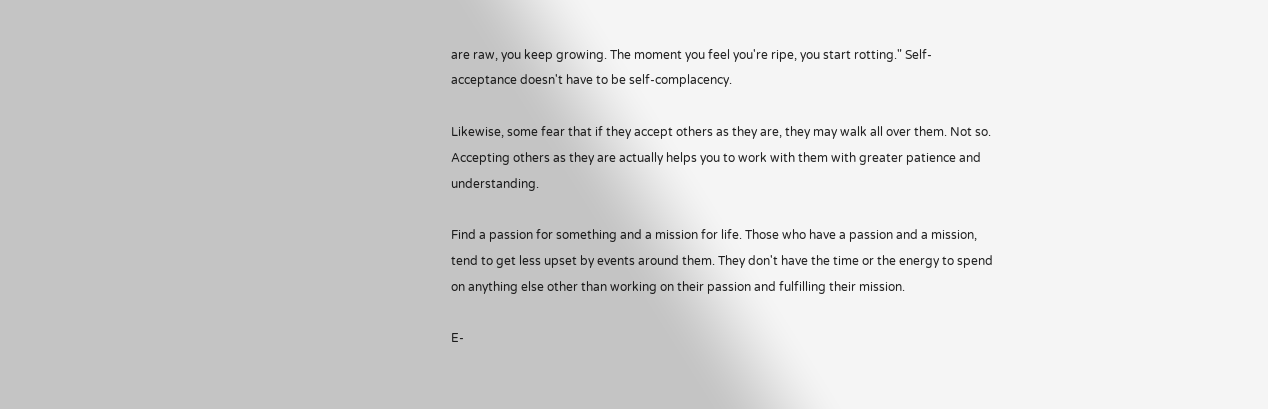are raw, you keep growing. The moment you feel you're ripe, you start rotting." Self-acceptance doesn't have to be self-complacency.

Likewise, some fear that if they accept others as they are, they may walk all over them. Not so. Accepting others as they are actually helps you to work with them with greater patience and understanding.

Find a passion for something and a mission for life. Those who have a passion and a mission, tend to get less upset by events around them. They don't have the time or the energy to spend on anything else other than working on their passion and fulfilling their mission.

E-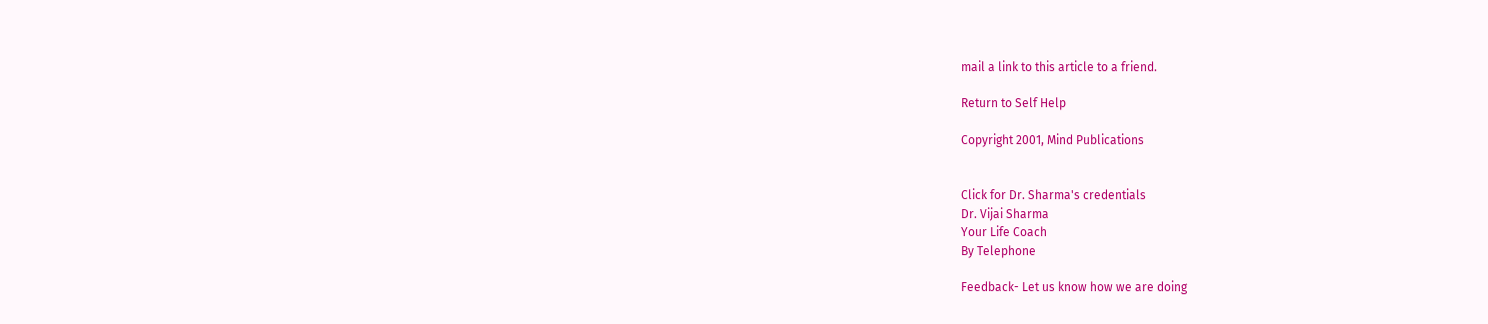mail a link to this article to a friend.

Return to Self Help

Copyright 2001, Mind Publications


Click for Dr. Sharma's credentials
Dr. Vijai Sharma
Your Life Coach
By Telephone

Feedback- Let us know how we are doing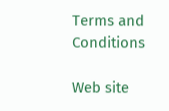Terms and Conditions

Web site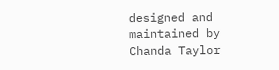designed and maintained by Chanda Taylor